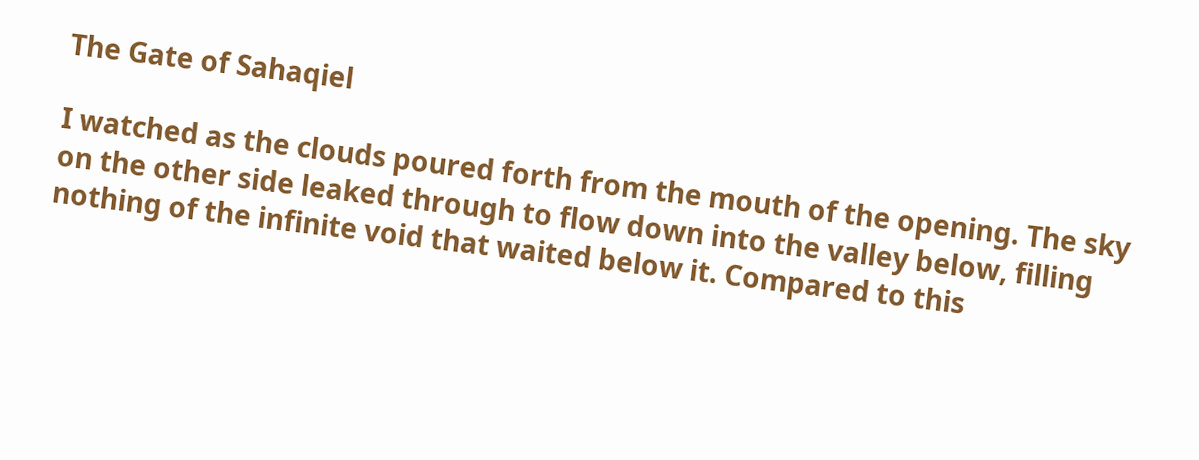The Gate of Sahaqiel

I watched as the clouds poured forth from the mouth of the opening. The sky on the other side leaked through to flow down into the valley below, filling nothing of the infinite void that waited below it. Compared to this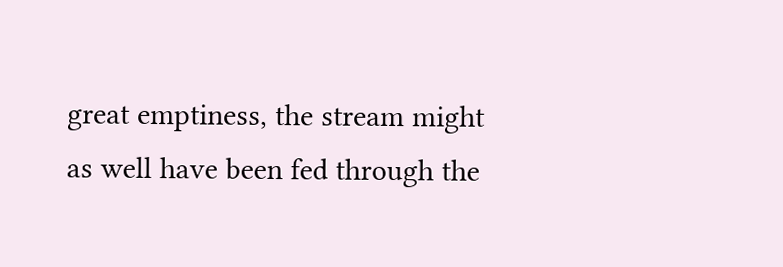great emptiness, the stream might as well have been fed through the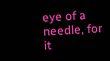eye of a needle, for it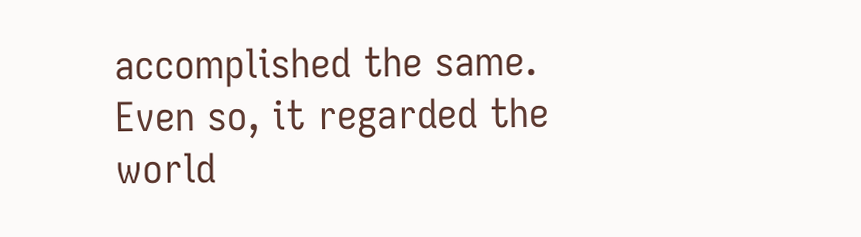accomplished the same. Even so, it regarded the world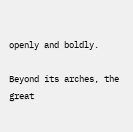openly and boldly.

Beyond its arches, the great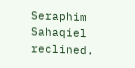Seraphim Sahaqiel reclined.